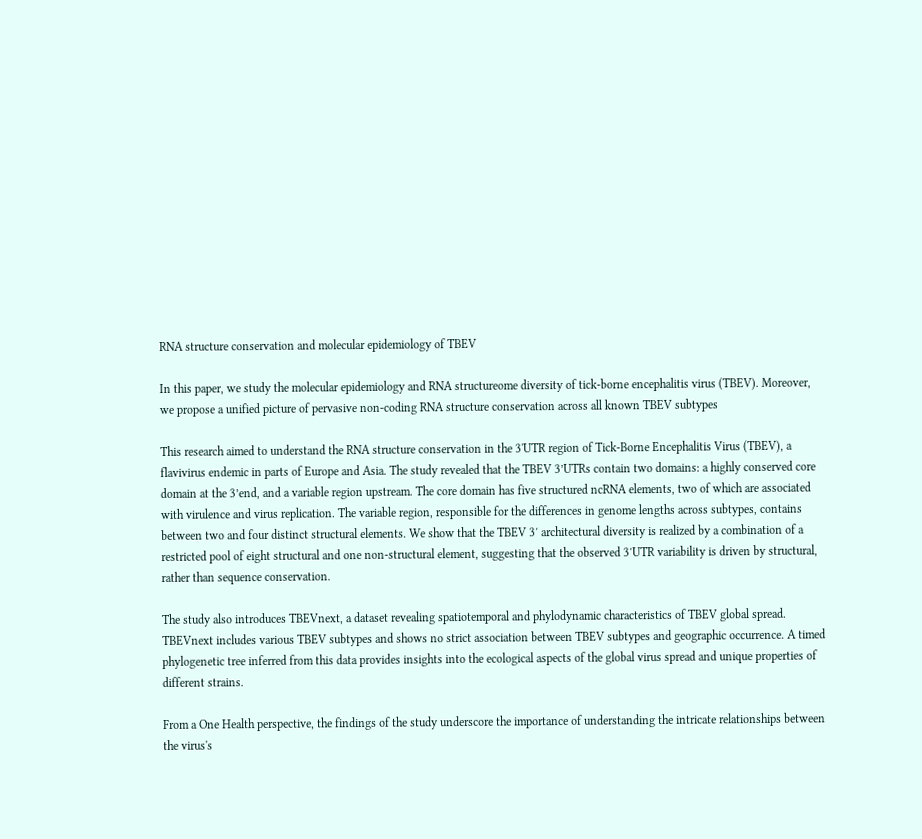RNA structure conservation and molecular epidemiology of TBEV

In this paper, we study the molecular epidemiology and RNA structureome diversity of tick-borne encephalitis virus (TBEV). Moreover, we propose a unified picture of pervasive non-coding RNA structure conservation across all known TBEV subtypes

This research aimed to understand the RNA structure conservation in the 3'UTR region of Tick-Borne Encephalitis Virus (TBEV), a flavivirus endemic in parts of Europe and Asia. The study revealed that the TBEV 3’UTRs contain two domains: a highly conserved core domain at the 3’end, and a variable region upstream. The core domain has five structured ncRNA elements, two of which are associated with virulence and virus replication. The variable region, responsible for the differences in genome lengths across subtypes, contains between two and four distinct structural elements. We show that the TBEV 3′ architectural diversity is realized by a combination of a restricted pool of eight structural and one non-structural element, suggesting that the observed 3′UTR variability is driven by structural, rather than sequence conservation.

The study also introduces TBEVnext, a dataset revealing spatiotemporal and phylodynamic characteristics of TBEV global spread. TBEVnext includes various TBEV subtypes and shows no strict association between TBEV subtypes and geographic occurrence. A timed phylogenetic tree inferred from this data provides insights into the ecological aspects of the global virus spread and unique properties of different strains.

From a One Health perspective, the findings of the study underscore the importance of understanding the intricate relationships between the virus's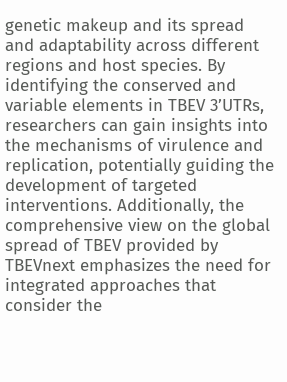genetic makeup and its spread and adaptability across different regions and host species. By identifying the conserved and variable elements in TBEV 3’UTRs, researchers can gain insights into the mechanisms of virulence and replication, potentially guiding the development of targeted interventions. Additionally, the comprehensive view on the global spread of TBEV provided by TBEVnext emphasizes the need for integrated approaches that consider the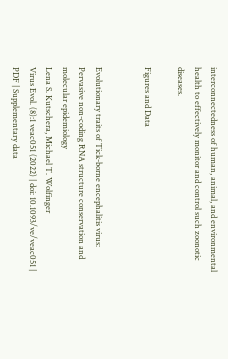interconnectedness of human, animal, and environmental health to effectively monitor and control such zoonotic diseases.

Figures and Data


Evolutionary traits of Tick-borne encephalitis virus: Pervasive non-coding RNA structure conservation and molecular epidemiology
Lena S. Kutschera, Michael T. Wolfinger
Virus Evol. (8):1 veac051 (2022) | doi: 10.1093/ve/veac051 | PDF | Supplementary data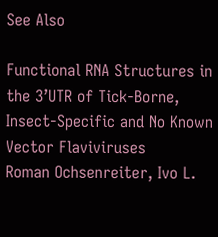See Also

Functional RNA Structures in the 3’UTR of Tick-Borne, Insect-Specific and No Known Vector Flaviviruses
Roman Ochsenreiter, Ivo L.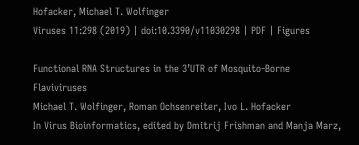Hofacker, Michael T. Wolfinger
Viruses 11:298 (2019) | doi:10.3390/v11030298 | PDF | Figures

Functional RNA Structures in the 3’UTR of Mosquito-Borne Flaviviruses
Michael T. Wolfinger, Roman Ochsenreiter, Ivo L. Hofacker
In Virus Bioinformatics, edited by Dmitrij Frishman and Manja Marz,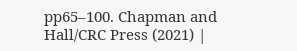pp65–100. Chapman and Hall/CRC Press (2021) |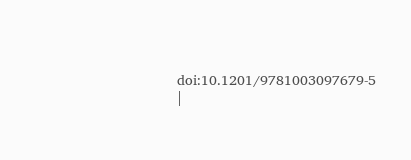doi:10.1201/9781003097679-5 |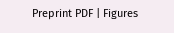Preprint PDF | Figures